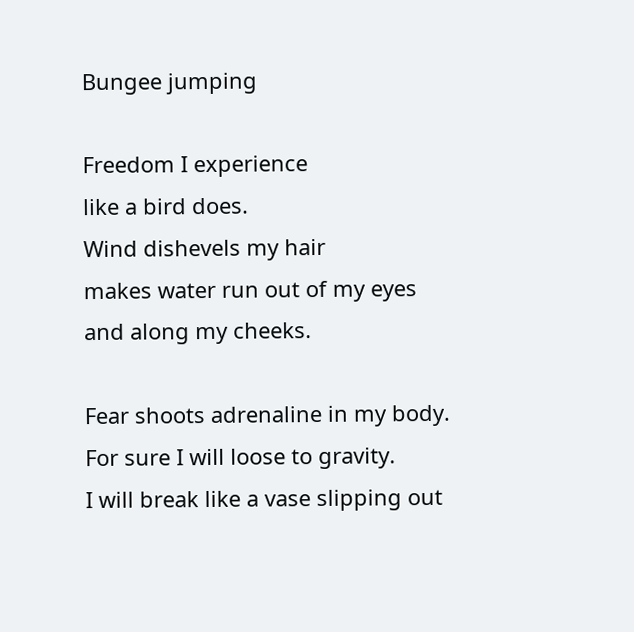Bungee jumping

Freedom I experience
like a bird does.
Wind dishevels my hair
makes water run out of my eyes
and along my cheeks.

Fear shoots adrenaline in my body.
For sure I will loose to gravity.
I will break like a vase slipping out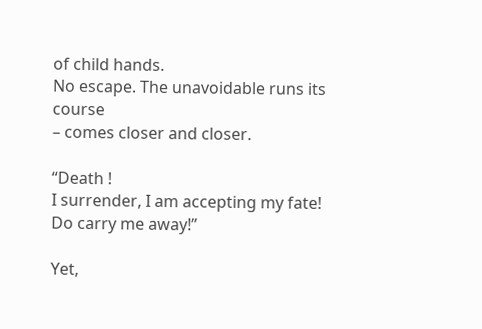of child hands.
No escape. The unavoidable runs its course
– comes closer and closer.

“Death !
I surrender, I am accepting my fate!
Do carry me away!”

Yet,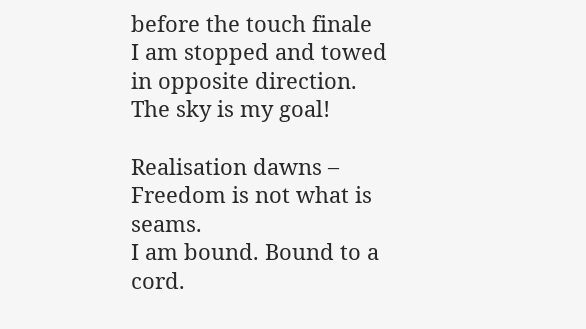before the touch finale
I am stopped and towed in opposite direction.
The sky is my goal!

Realisation dawns – Freedom is not what is seams.
I am bound. Bound to a cord.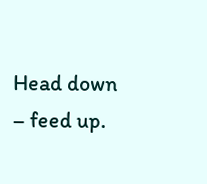Head down – feed up.